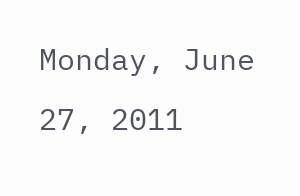Monday, June 27, 2011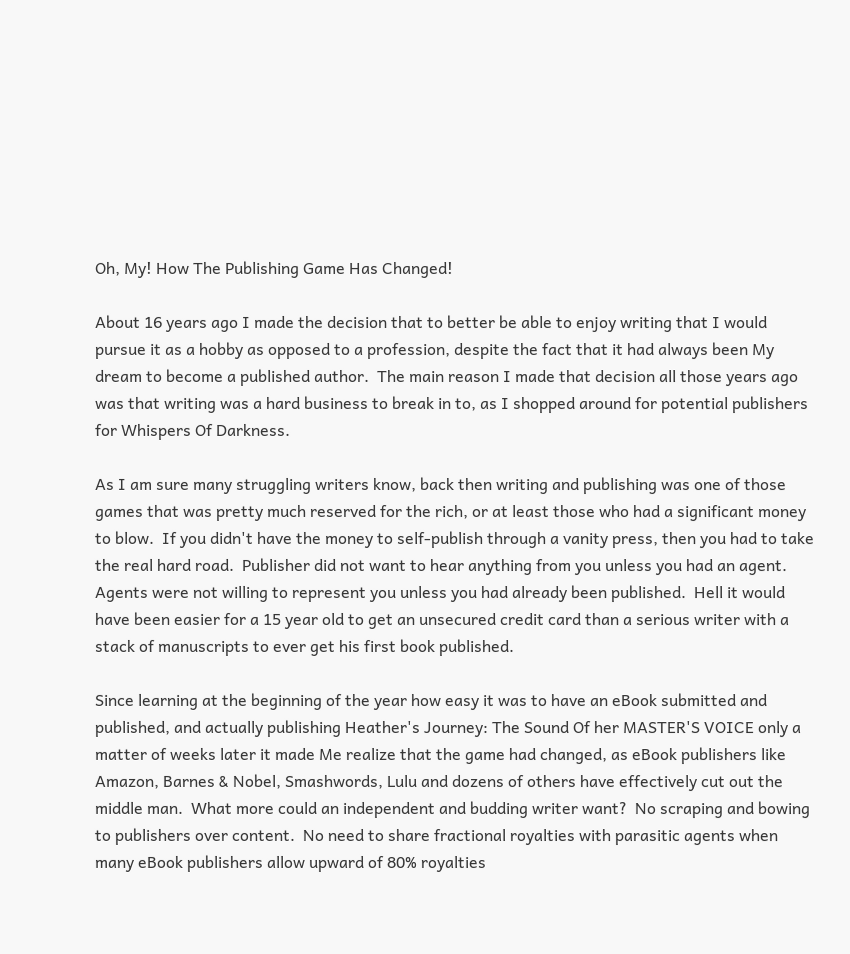Oh, My! How The Publishing Game Has Changed!

About 16 years ago I made the decision that to better be able to enjoy writing that I would pursue it as a hobby as opposed to a profession, despite the fact that it had always been My dream to become a published author.  The main reason I made that decision all those years ago was that writing was a hard business to break in to, as I shopped around for potential publishers for Whispers Of Darkness.

As I am sure many struggling writers know, back then writing and publishing was one of those games that was pretty much reserved for the rich, or at least those who had a significant money to blow.  If you didn't have the money to self-publish through a vanity press, then you had to take the real hard road.  Publisher did not want to hear anything from you unless you had an agent.  Agents were not willing to represent you unless you had already been published.  Hell it would have been easier for a 15 year old to get an unsecured credit card than a serious writer with a stack of manuscripts to ever get his first book published.

Since learning at the beginning of the year how easy it was to have an eBook submitted and published, and actually publishing Heather's Journey: The Sound Of her MASTER'S VOICE only a matter of weeks later it made Me realize that the game had changed, as eBook publishers like Amazon, Barnes & Nobel, Smashwords, Lulu and dozens of others have effectively cut out the middle man.  What more could an independent and budding writer want?  No scraping and bowing to publishers over content.  No need to share fractional royalties with parasitic agents when many eBook publishers allow upward of 80% royalties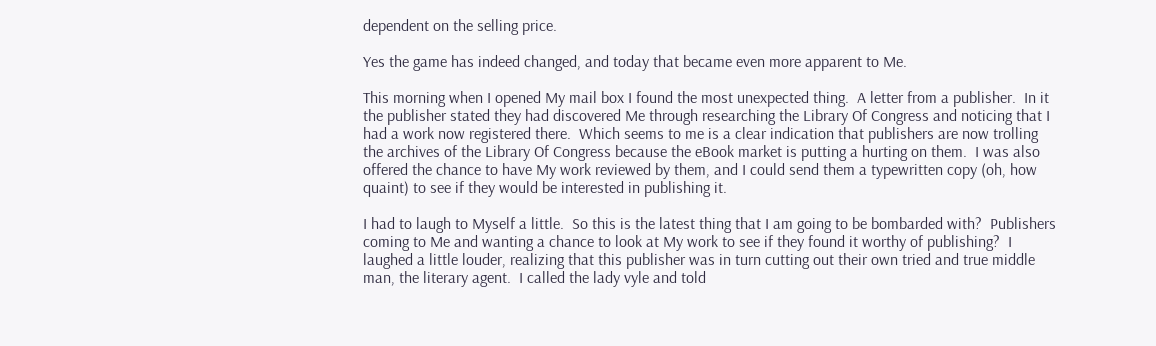dependent on the selling price.

Yes the game has indeed changed, and today that became even more apparent to Me.

This morning when I opened My mail box I found the most unexpected thing.  A letter from a publisher.  In it the publisher stated they had discovered Me through researching the Library Of Congress and noticing that I had a work now registered there.  Which seems to me is a clear indication that publishers are now trolling the archives of the Library Of Congress because the eBook market is putting a hurting on them.  I was also offered the chance to have My work reviewed by them, and I could send them a typewritten copy (oh, how quaint) to see if they would be interested in publishing it.

I had to laugh to Myself a little.  So this is the latest thing that I am going to be bombarded with?  Publishers coming to Me and wanting a chance to look at My work to see if they found it worthy of publishing?  I laughed a little louder, realizing that this publisher was in turn cutting out their own tried and true middle man, the literary agent.  I called the lady vyle and told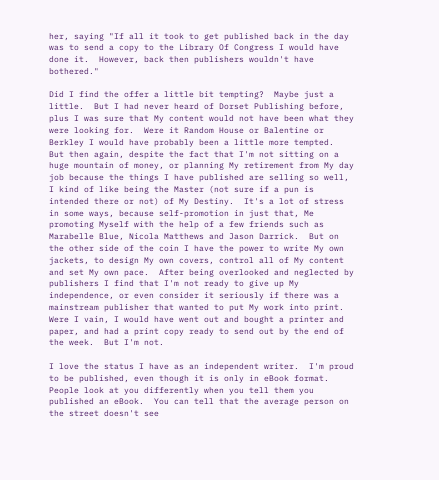her, saying "If all it took to get published back in the day was to send a copy to the Library Of Congress I would have done it.  However, back then publishers wouldn't have bothered."

Did I find the offer a little bit tempting?  Maybe just a little.  But I had never heard of Dorset Publishing before, plus I was sure that My content would not have been what they were looking for.  Were it Random House or Balentine or Berkley I would have probably been a little more tempted.  But then again, despite the fact that I'm not sitting on a huge mountain of money, or planning My retirement from My day job because the things I have published are selling so well, I kind of like being the Master (not sure if a pun is intended there or not) of My Destiny.  It's a lot of stress in some ways, because self-promotion in just that, Me promoting Myself with the help of a few friends such as Marabelle Blue, Nicola Matthews and Jason Darrick.  But on the other side of the coin I have the power to write My own jackets, to design My own covers, control all of My content and set My own pace.  After being overlooked and neglected by publishers I find that I'm not ready to give up My independence, or even consider it seriously if there was a mainstream publisher that wanted to put My work into print.  Were I vain, I would have went out and bought a printer and paper, and had a print copy ready to send out by the end of the week.  But I'm not.

I love the status I have as an independent writer.  I'm proud to be published, even though it is only in eBook format.  People look at you differently when you tell them you published an eBook.  You can tell that the average person on the street doesn't see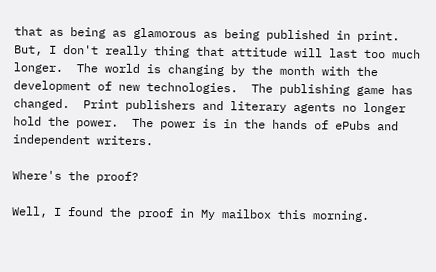that as being as glamorous as being published in print.  But, I don't really thing that attitude will last too much longer.  The world is changing by the month with the development of new technologies.  The publishing game has changed.  Print publishers and literary agents no longer hold the power.  The power is in the hands of ePubs and independent writers.

Where's the proof?

Well, I found the proof in My mailbox this morning.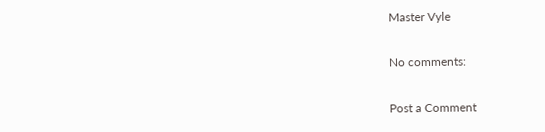Master Vyle

No comments:

Post a Comment